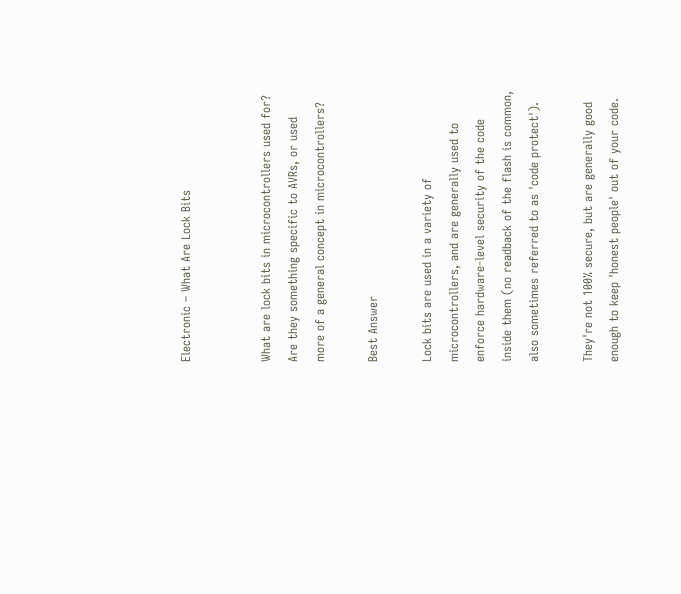Electronic – What Are Lock Bits


What are lock bits in microcontrollers used for? Are they something specific to AVRs, or used more of a general concept in microcontrollers?

Best Answer

Lock bits are used in a variety of microcontrollers, and are generally used to enforce hardware-level security of the code inside them (no readback of the flash is common, also sometimes referred to as 'code protect').

They're not 100% secure, but are generally good enough to keep 'honest people' out of your code.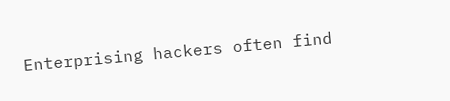Enterprising hackers often find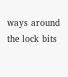ways around the lock bits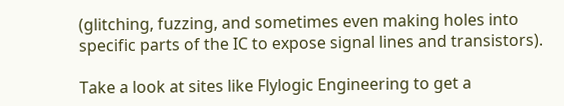(glitching, fuzzing, and sometimes even making holes into specific parts of the IC to expose signal lines and transistors).

Take a look at sites like Flylogic Engineering to get a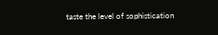taste the level of sophistication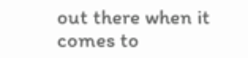out there when it comes to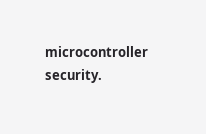microcontroller security.